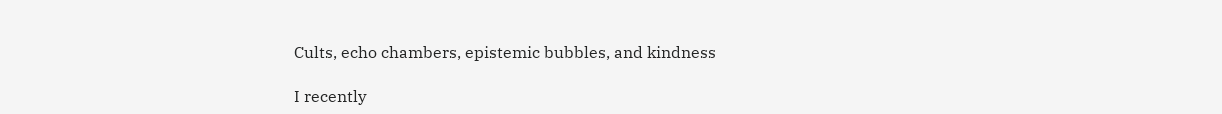Cults, echo chambers, epistemic bubbles, and kindness

I recently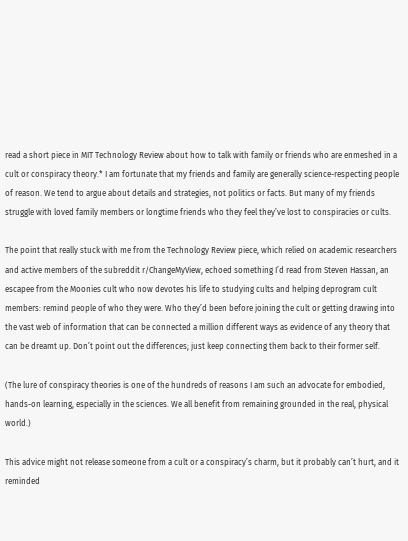read a short piece in MIT Technology Review about how to talk with family or friends who are enmeshed in a cult or conspiracy theory.* I am fortunate that my friends and family are generally science-respecting people of reason. We tend to argue about details and strategies, not politics or facts. But many of my friends struggle with loved family members or longtime friends who they feel they’ve lost to conspiracies or cults.

The point that really stuck with me from the Technology Review piece, which relied on academic researchers and active members of the subreddit r/ChangeMyView, echoed something I’d read from Steven Hassan, an escapee from the Moonies cult who now devotes his life to studying cults and helping deprogram cult members: remind people of who they were. Who they’d been before joining the cult or getting drawing into the vast web of information that can be connected a million different ways as evidence of any theory that can be dreamt up. Don’t point out the differences; just keep connecting them back to their former self.

(The lure of conspiracy theories is one of the hundreds of reasons I am such an advocate for embodied, hands-on learning, especially in the sciences. We all benefit from remaining grounded in the real, physical world.)

This advice might not release someone from a cult or a conspiracy’s charm, but it probably can’t hurt, and it reminded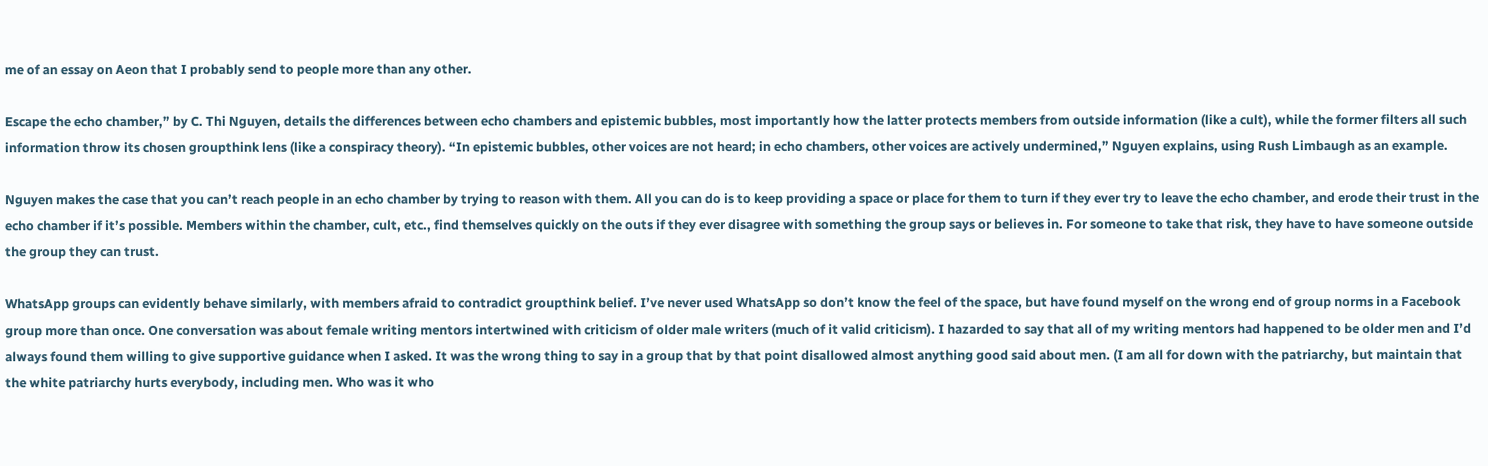me of an essay on Aeon that I probably send to people more than any other.

Escape the echo chamber,” by C. Thi Nguyen, details the differences between echo chambers and epistemic bubbles, most importantly how the latter protects members from outside information (like a cult), while the former filters all such information throw its chosen groupthink lens (like a conspiracy theory). “In epistemic bubbles, other voices are not heard; in echo chambers, other voices are actively undermined,” Nguyen explains, using Rush Limbaugh as an example.

Nguyen makes the case that you can’t reach people in an echo chamber by trying to reason with them. All you can do is to keep providing a space or place for them to turn if they ever try to leave the echo chamber, and erode their trust in the echo chamber if it’s possible. Members within the chamber, cult, etc., find themselves quickly on the outs if they ever disagree with something the group says or believes in. For someone to take that risk, they have to have someone outside the group they can trust.

WhatsApp groups can evidently behave similarly, with members afraid to contradict groupthink belief. I’ve never used WhatsApp so don’t know the feel of the space, but have found myself on the wrong end of group norms in a Facebook group more than once. One conversation was about female writing mentors intertwined with criticism of older male writers (much of it valid criticism). I hazarded to say that all of my writing mentors had happened to be older men and I’d always found them willing to give supportive guidance when I asked. It was the wrong thing to say in a group that by that point disallowed almost anything good said about men. (I am all for down with the patriarchy, but maintain that the white patriarchy hurts everybody, including men. Who was it who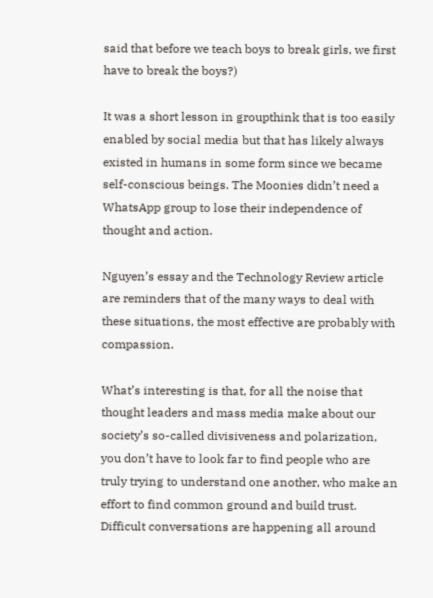said that before we teach boys to break girls, we first have to break the boys?)

It was a short lesson in groupthink that is too easily enabled by social media but that has likely always existed in humans in some form since we became self-conscious beings. The Moonies didn’t need a WhatsApp group to lose their independence of thought and action.

Nguyen’s essay and the Technology Review article are reminders that of the many ways to deal with these situations, the most effective are probably with compassion.

What’s interesting is that, for all the noise that thought leaders and mass media make about our society’s so-called divisiveness and polarization, you don’t have to look far to find people who are truly trying to understand one another, who make an effort to find common ground and build trust. Difficult conversations are happening all around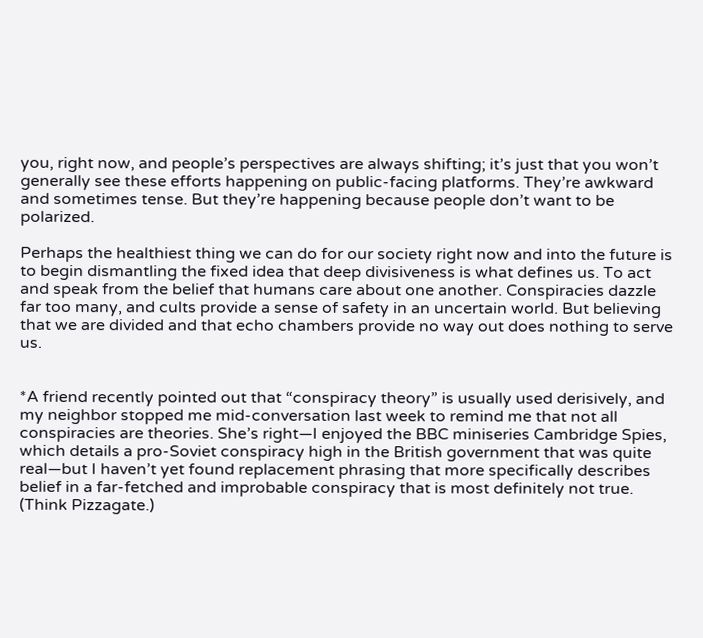you, right now, and people’s perspectives are always shifting; it’s just that you won’t generally see these efforts happening on public-facing platforms. They’re awkward and sometimes tense. But they’re happening because people don’t want to be polarized.

Perhaps the healthiest thing we can do for our society right now and into the future is to begin dismantling the fixed idea that deep divisiveness is what defines us. To act and speak from the belief that humans care about one another. Conspiracies dazzle far too many, and cults provide a sense of safety in an uncertain world. But believing that we are divided and that echo chambers provide no way out does nothing to serve us.


*A friend recently pointed out that “conspiracy theory” is usually used derisively, and my neighbor stopped me mid-conversation last week to remind me that not all conspiracies are theories. She’s right—I enjoyed the BBC miniseries Cambridge Spies, which details a pro-Soviet conspiracy high in the British government that was quite real—but I haven’t yet found replacement phrasing that more specifically describes belief in a far-fetched and improbable conspiracy that is most definitely not true. (Think Pizzagate.)